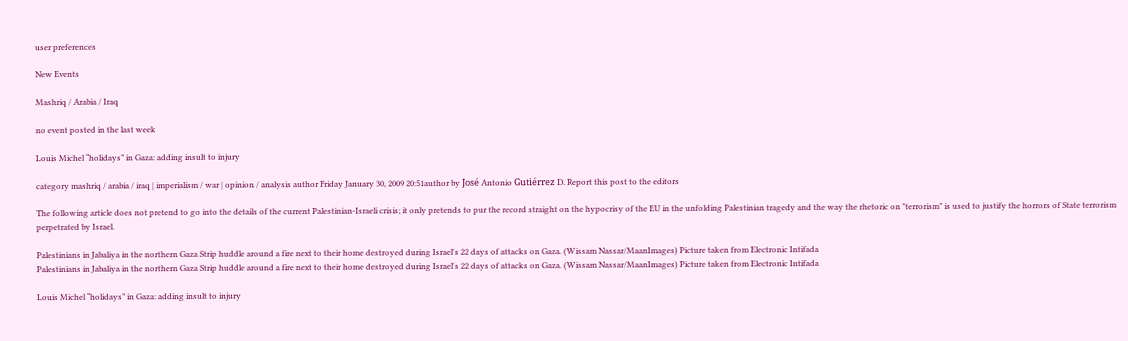user preferences

New Events

Mashriq / Arabia / Iraq

no event posted in the last week

Louis Michel “holidays” in Gaza: adding insult to injury

category mashriq / arabia / iraq | imperialism / war | opinion / analysis author Friday January 30, 2009 20:51author by José Antonio Gutiérrez D. Report this post to the editors

The following article does not pretend to go into the details of the current Palestinian-Israeli crisis; it only pretends to pur the record straight on the hypocrisy of the EU in the unfolding Palestinian tragedy and the way the rhetoric on "terrorism" is used to justify the horrors of State terrorism perpetrated by Israel.

Palestinians in Jabaliya in the northern Gaza Strip huddle around a fire next to their home destroyed during Israel's 22 days of attacks on Gaza. (Wissam Nassar/MaanImages) Picture taken from Electronic Intifada
Palestinians in Jabaliya in the northern Gaza Strip huddle around a fire next to their home destroyed during Israel's 22 days of attacks on Gaza. (Wissam Nassar/MaanImages) Picture taken from Electronic Intifada

Louis Michel “holidays” in Gaza: adding insult to injury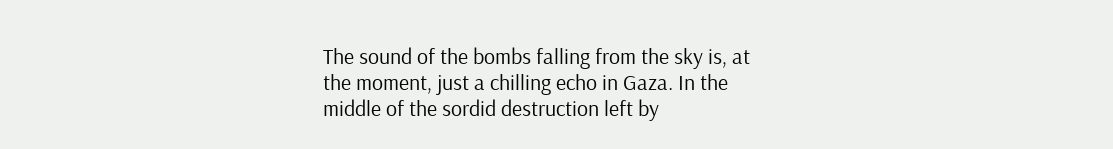The sound of the bombs falling from the sky is, at the moment, just a chilling echo in Gaza. In the middle of the sordid destruction left by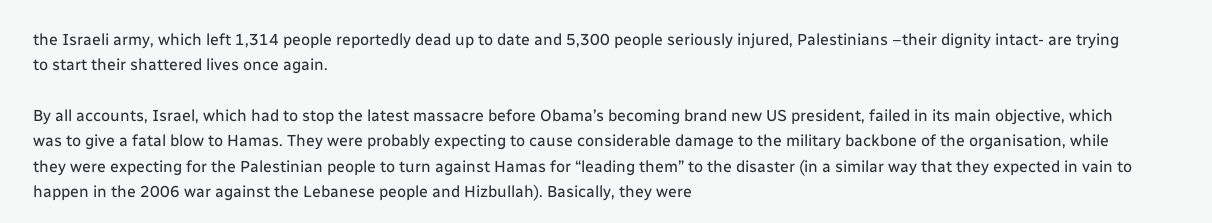the Israeli army, which left 1,314 people reportedly dead up to date and 5,300 people seriously injured, Palestinians –their dignity intact- are trying to start their shattered lives once again.

By all accounts, Israel, which had to stop the latest massacre before Obama’s becoming brand new US president, failed in its main objective, which was to give a fatal blow to Hamas. They were probably expecting to cause considerable damage to the military backbone of the organisation, while they were expecting for the Palestinian people to turn against Hamas for “leading them” to the disaster (in a similar way that they expected in vain to happen in the 2006 war against the Lebanese people and Hizbullah). Basically, they were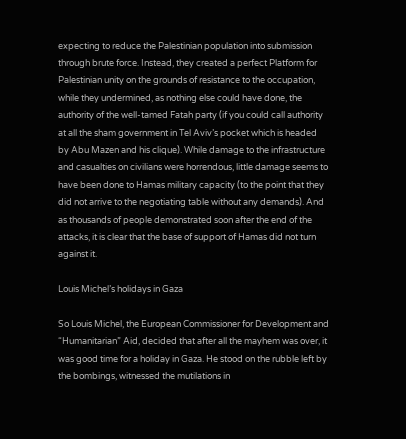expecting to reduce the Palestinian population into submission through brute force. Instead, they created a perfect Platform for Palestinian unity on the grounds of resistance to the occupation, while they undermined, as nothing else could have done, the authority of the well-tamed Fatah party (if you could call authority at all the sham government in Tel Aviv’s pocket which is headed by Abu Mazen and his clique). While damage to the infrastructure and casualties on civilians were horrendous, little damage seems to have been done to Hamas military capacity (to the point that they did not arrive to the negotiating table without any demands). And as thousands of people demonstrated soon after the end of the attacks, it is clear that the base of support of Hamas did not turn against it.

Louis Michel’s holidays in Gaza

So Louis Michel, the European Commissioner for Development and “Humanitarian” Aid, decided that after all the mayhem was over, it was good time for a holiday in Gaza. He stood on the rubble left by the bombings, witnessed the mutilations in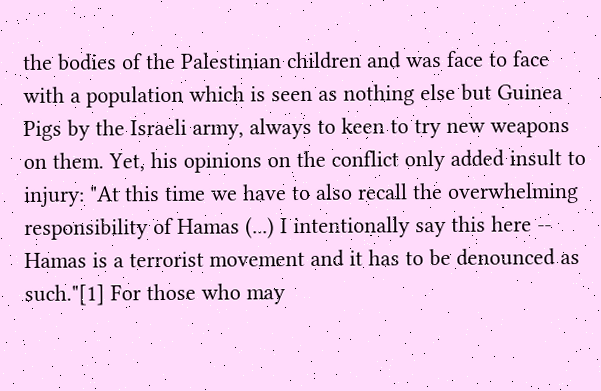the bodies of the Palestinian children and was face to face with a population which is seen as nothing else but Guinea Pigs by the Israeli army, always to keen to try new weapons on them. Yet, his opinions on the conflict only added insult to injury: "At this time we have to also recall the overwhelming responsibility of Hamas (...) I intentionally say this here -- Hamas is a terrorist movement and it has to be denounced as such."[1] For those who may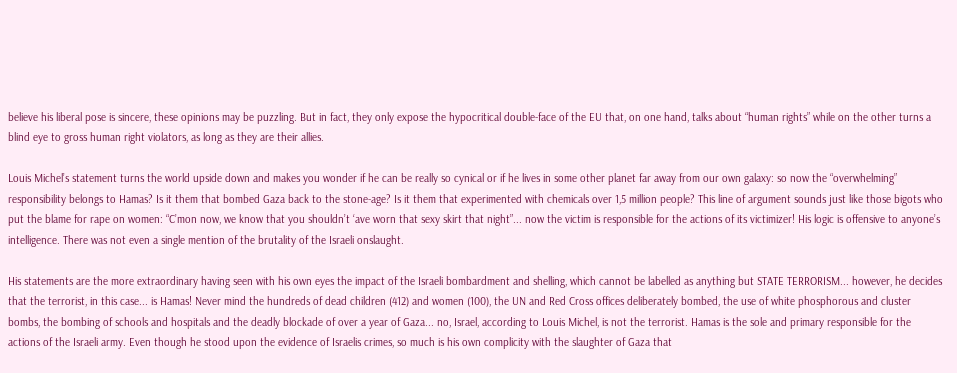believe his liberal pose is sincere, these opinions may be puzzling. But in fact, they only expose the hypocritical double-face of the EU that, on one hand, talks about “human rights” while on the other turns a blind eye to gross human right violators, as long as they are their allies.

Louis Michel’s statement turns the world upside down and makes you wonder if he can be really so cynical or if he lives in some other planet far away from our own galaxy: so now the “overwhelming” responsibility belongs to Hamas? Is it them that bombed Gaza back to the stone-age? Is it them that experimented with chemicals over 1,5 million people? This line of argument sounds just like those bigots who put the blame for rape on women: “C’mon now, we know that you shouldn’t ‘ave worn that sexy skirt that night”... now the victim is responsible for the actions of its victimizer! His logic is offensive to anyone’s intelligence. There was not even a single mention of the brutality of the Israeli onslaught.

His statements are the more extraordinary having seen with his own eyes the impact of the Israeli bombardment and shelling, which cannot be labelled as anything but STATE TERRORISM... however, he decides that the terrorist, in this case... is Hamas! Never mind the hundreds of dead children (412) and women (100), the UN and Red Cross offices deliberately bombed, the use of white phosphorous and cluster bombs, the bombing of schools and hospitals and the deadly blockade of over a year of Gaza... no, Israel, according to Louis Michel, is not the terrorist. Hamas is the sole and primary responsible for the actions of the Israeli army. Even though he stood upon the evidence of Israelis crimes, so much is his own complicity with the slaughter of Gaza that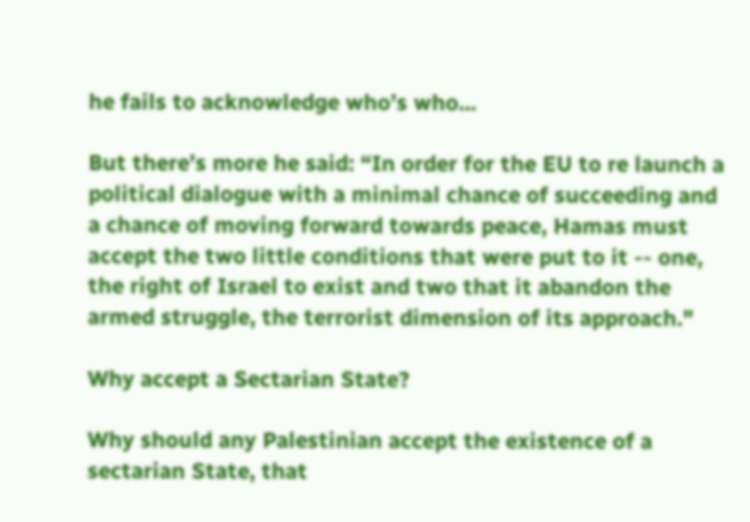he fails to acknowledge who’s who...

But there’s more he said: “In order for the EU to re launch a political dialogue with a minimal chance of succeeding and a chance of moving forward towards peace, Hamas must accept the two little conditions that were put to it -- one, the right of Israel to exist and two that it abandon the armed struggle, the terrorist dimension of its approach."

Why accept a Sectarian State?

Why should any Palestinian accept the existence of a sectarian State, that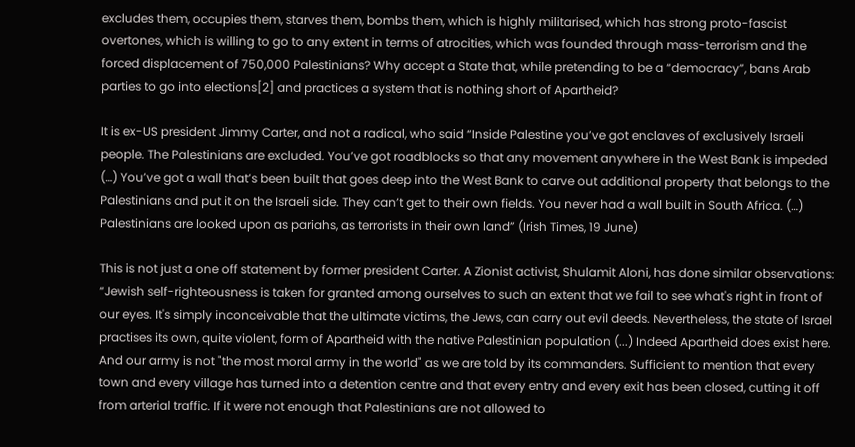excludes them, occupies them, starves them, bombs them, which is highly militarised, which has strong proto-fascist overtones, which is willing to go to any extent in terms of atrocities, which was founded through mass-terrorism and the forced displacement of 750,000 Palestinians? Why accept a State that, while pretending to be a “democracy”, bans Arab parties to go into elections[2] and practices a system that is nothing short of Apartheid?

It is ex-US president Jimmy Carter, and not a radical, who said “Inside Palestine you’ve got enclaves of exclusively Israeli people. The Palestinians are excluded. You’ve got roadblocks so that any movement anywhere in the West Bank is impeded (…) You’ve got a wall that’s been built that goes deep into the West Bank to carve out additional property that belongs to the Palestinians and put it on the Israeli side. They can’t get to their own fields. You never had a wall built in South Africa. (…) Palestinians are looked upon as pariahs, as terrorists in their own land” (Irish Times, 19 June)

This is not just a one off statement by former president Carter. A Zionist activist, Shulamit Aloni, has done similar observations: “Jewish self-righteousness is taken for granted among ourselves to such an extent that we fail to see what's right in front of our eyes. It's simply inconceivable that the ultimate victims, the Jews, can carry out evil deeds. Nevertheless, the state of Israel practises its own, quite violent, form of Apartheid with the native Palestinian population (...) Indeed Apartheid does exist here. And our army is not "the most moral army in the world" as we are told by its commanders. Sufficient to mention that every town and every village has turned into a detention centre and that every entry and every exit has been closed, cutting it off from arterial traffic. If it were not enough that Palestinians are not allowed to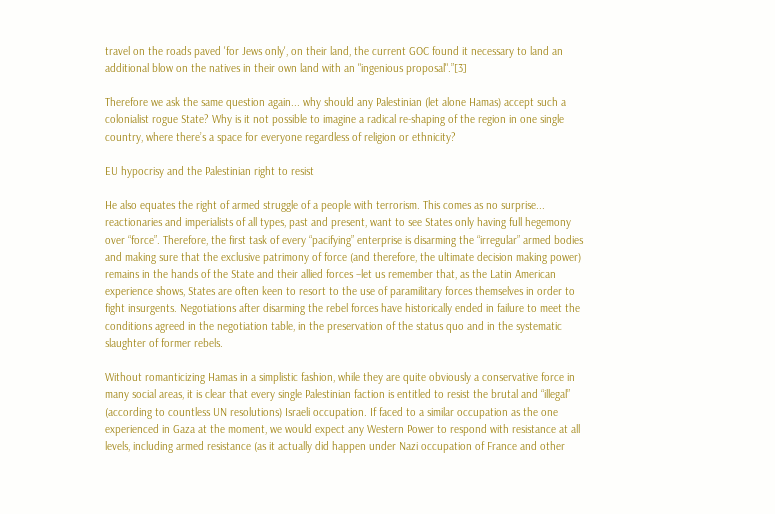travel on the roads paved 'for Jews only', on their land, the current GOC found it necessary to land an additional blow on the natives in their own land with an "ingenious proposal".”[3]

Therefore we ask the same question again... why should any Palestinian (let alone Hamas) accept such a colonialist rogue State? Why is it not possible to imagine a radical re-shaping of the region in one single country, where there’s a space for everyone regardless of religion or ethnicity?

EU hypocrisy and the Palestinian right to resist

He also equates the right of armed struggle of a people with terrorism. This comes as no surprise... reactionaries and imperialists of all types, past and present, want to see States only having full hegemony over “force”. Therefore, the first task of every “pacifying” enterprise is disarming the “irregular” armed bodies and making sure that the exclusive patrimony of force (and therefore, the ultimate decision making power) remains in the hands of the State and their allied forces –let us remember that, as the Latin American experience shows, States are often keen to resort to the use of paramilitary forces themselves in order to fight insurgents. Negotiations after disarming the rebel forces have historically ended in failure to meet the conditions agreed in the negotiation table, in the preservation of the status quo and in the systematic slaughter of former rebels.

Without romanticizing Hamas in a simplistic fashion, while they are quite obviously a conservative force in many social areas, it is clear that every single Palestinian faction is entitled to resist the brutal and “illegal” (according to countless UN resolutions) Israeli occupation. If faced to a similar occupation as the one experienced in Gaza at the moment, we would expect any Western Power to respond with resistance at all levels, including armed resistance (as it actually did happen under Nazi occupation of France and other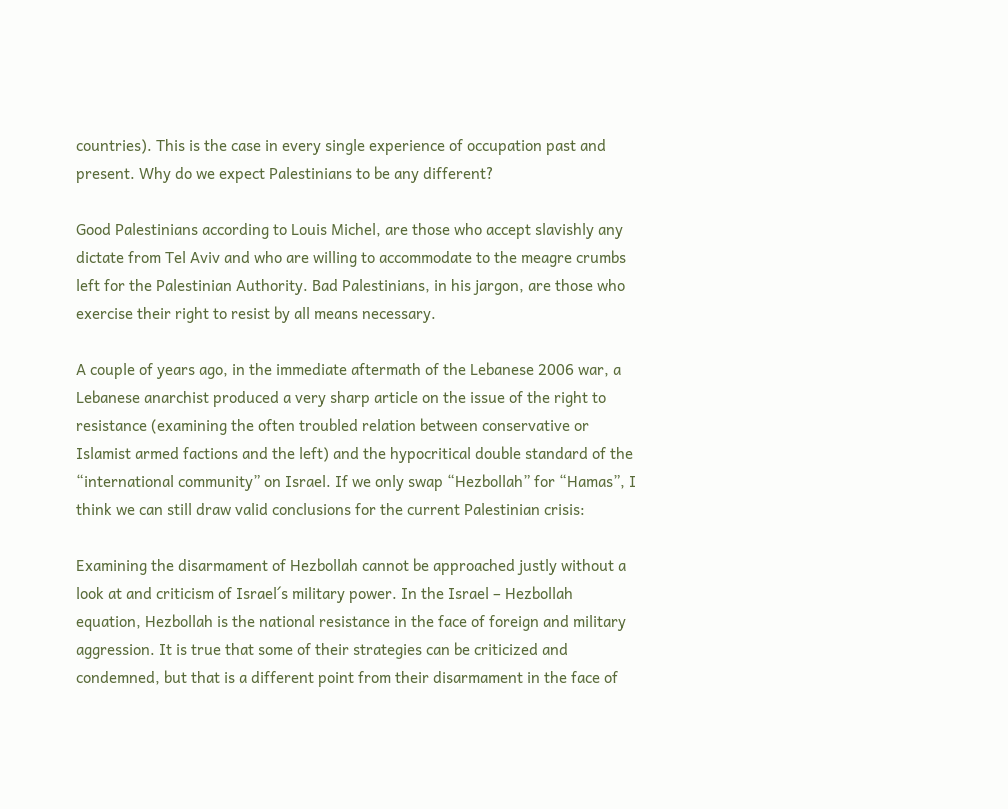countries). This is the case in every single experience of occupation past and present. Why do we expect Palestinians to be any different?

Good Palestinians according to Louis Michel, are those who accept slavishly any dictate from Tel Aviv and who are willing to accommodate to the meagre crumbs left for the Palestinian Authority. Bad Palestinians, in his jargon, are those who exercise their right to resist by all means necessary.

A couple of years ago, in the immediate aftermath of the Lebanese 2006 war, a Lebanese anarchist produced a very sharp article on the issue of the right to resistance (examining the often troubled relation between conservative or Islamist armed factions and the left) and the hypocritical double standard of the “international community” on Israel. If we only swap “Hezbollah” for “Hamas”, I think we can still draw valid conclusions for the current Palestinian crisis:

Examining the disarmament of Hezbollah cannot be approached justly without a look at and criticism of Israel´s military power. In the Israel – Hezbollah equation, Hezbollah is the national resistance in the face of foreign and military aggression. It is true that some of their strategies can be criticized and condemned, but that is a different point from their disarmament in the face of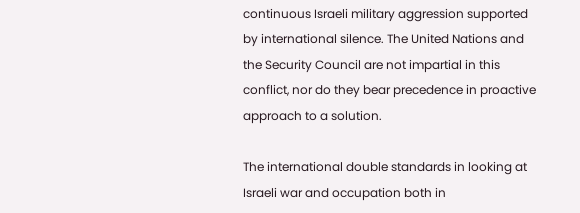continuous Israeli military aggression supported by international silence. The United Nations and the Security Council are not impartial in this conflict, nor do they bear precedence in proactive approach to a solution.

The international double standards in looking at Israeli war and occupation both in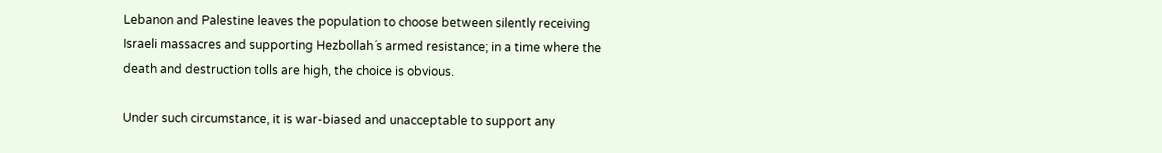Lebanon and Palestine leaves the population to choose between silently receiving Israeli massacres and supporting Hezbollah´s armed resistance; in a time where the death and destruction tolls are high, the choice is obvious.

Under such circumstance, it is war-biased and unacceptable to support any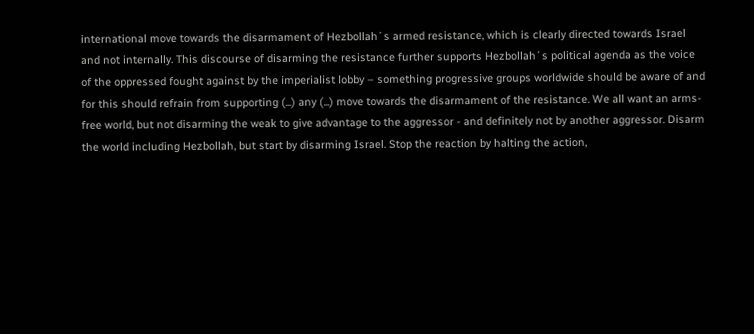international move towards the disarmament of Hezbollah´s armed resistance, which is clearly directed towards Israel and not internally. This discourse of disarming the resistance further supports Hezbollah´s political agenda as the voice of the oppressed fought against by the imperialist lobby – something progressive groups worldwide should be aware of and for this should refrain from supporting (...) any (...) move towards the disarmament of the resistance. We all want an arms-free world, but not disarming the weak to give advantage to the aggressor - and definitely not by another aggressor. Disarm the world including Hezbollah, but start by disarming Israel. Stop the reaction by halting the action,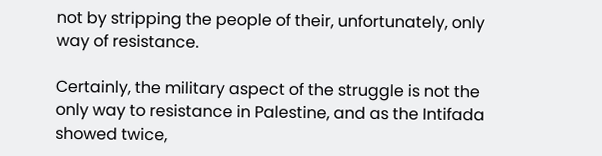not by stripping the people of their, unfortunately, only way of resistance.

Certainly, the military aspect of the struggle is not the only way to resistance in Palestine, and as the Intifada showed twice,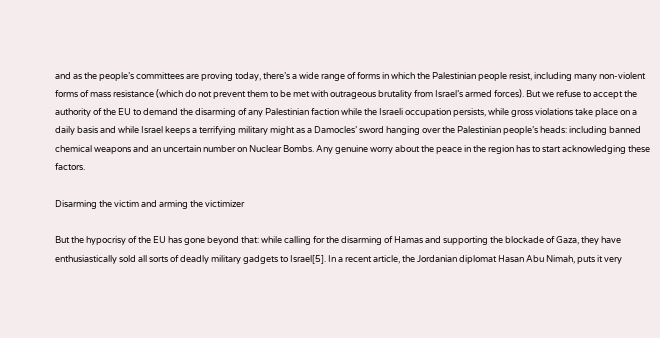and as the people’s committees are proving today, there’s a wide range of forms in which the Palestinian people resist, including many non-violent forms of mass resistance (which do not prevent them to be met with outrageous brutality from Israel’s armed forces). But we refuse to accept the authority of the EU to demand the disarming of any Palestinian faction while the Israeli occupation persists, while gross violations take place on a daily basis and while Israel keeps a terrifying military might as a Damocles’ sword hanging over the Palestinian people’s heads: including banned chemical weapons and an uncertain number on Nuclear Bombs. Any genuine worry about the peace in the region has to start acknowledging these factors.

Disarming the victim and arming the victimizer

But the hypocrisy of the EU has gone beyond that: while calling for the disarming of Hamas and supporting the blockade of Gaza, they have enthusiastically sold all sorts of deadly military gadgets to Israel[5]. In a recent article, the Jordanian diplomat Hasan Abu Nimah, puts it very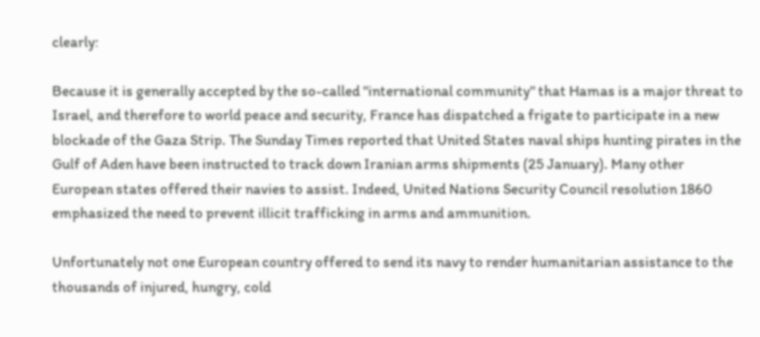clearly:

Because it is generally accepted by the so-called "international community" that Hamas is a major threat to Israel, and therefore to world peace and security, France has dispatched a frigate to participate in a new blockade of the Gaza Strip. The Sunday Times reported that United States naval ships hunting pirates in the Gulf of Aden have been instructed to track down Iranian arms shipments (25 January). Many other European states offered their navies to assist. Indeed, United Nations Security Council resolution 1860 emphasized the need to prevent illicit trafficking in arms and ammunition.

Unfortunately not one European country offered to send its navy to render humanitarian assistance to the thousands of injured, hungry, cold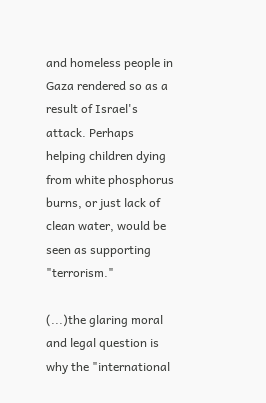and homeless people in Gaza rendered so as a result of Israel's attack. Perhaps helping children dying from white phosphorus burns, or just lack of clean water, would be seen as supporting "terrorism."

(...)the glaring moral and legal question is why the "international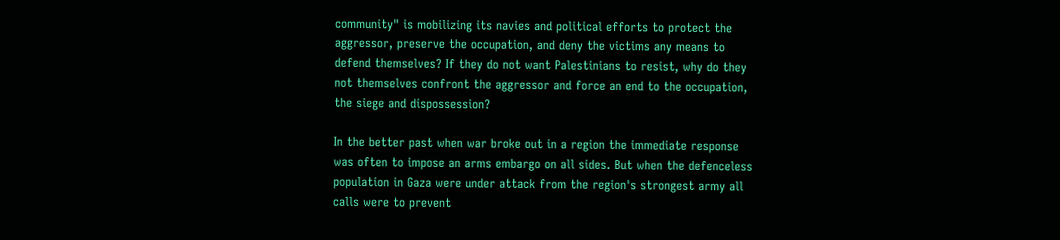community" is mobilizing its navies and political efforts to protect the aggressor, preserve the occupation, and deny the victims any means to defend themselves? If they do not want Palestinians to resist, why do they not themselves confront the aggressor and force an end to the occupation, the siege and dispossession?

In the better past when war broke out in a region the immediate response was often to impose an arms embargo on all sides. But when the defenceless population in Gaza were under attack from the region's strongest army all calls were to prevent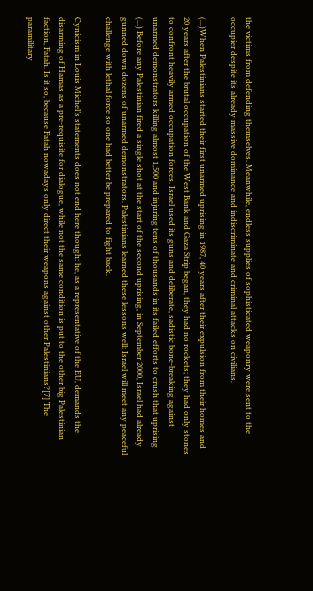the victims from defending themselves. Meanwhile, endless supplies of sophisticated weaponry were sent to the occupier despite its already massive dominance and indiscriminate and criminal attacks on civilians.

(...)When Palestinians started their first unarmed uprising in 1987, 40 years after their expulsion from their homes and 20 years after the brutal occupation of the West Bank and Gaza Strip began, they had no rockets; they had only stones to confront heavily armed occupation forces. Israel used its guns and deliberate, sadistic bone-breaking against unarmed demonstrators killing almost 1,500 and injuring tens of thousands in its failed efforts to crush that uprising (...) Before any Palestinian fired a single shot at the start of the second uprising, in September 2000, Israel had already gunned down dozens of unarmed demonstrators. Palestinians learned these lessons well: Israel will meet any peaceful challenge with lethal force so one had better be prepared to fight back.

Cynicism in Louis Michel’s statements does not end here though: he, as a representative of the EU, demands the disarming of Hamas as a pre-requisite for dialogue, while not the same condition is put to the other big Palestinian faction, Fatah. Is it so, because Fatah nowadays only direct their weapons against other Palestinians?[7] The paramilitary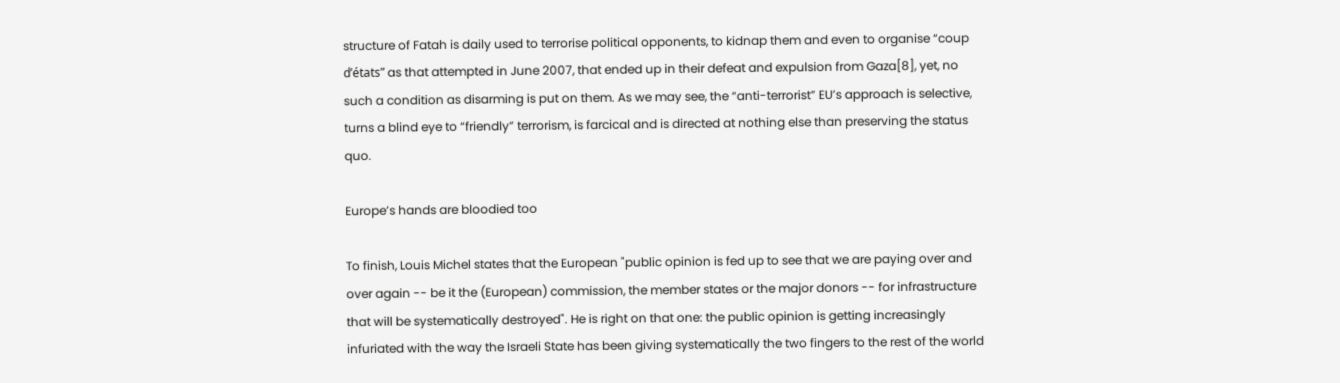structure of Fatah is daily used to terrorise political opponents, to kidnap them and even to organise “coup d’états” as that attempted in June 2007, that ended up in their defeat and expulsion from Gaza[8], yet, no such a condition as disarming is put on them. As we may see, the “anti-terrorist” EU’s approach is selective, turns a blind eye to “friendly” terrorism, is farcical and is directed at nothing else than preserving the status quo.

Europe’s hands are bloodied too

To finish, Louis Michel states that the European "public opinion is fed up to see that we are paying over and over again -- be it the (European) commission, the member states or the major donors -- for infrastructure that will be systematically destroyed". He is right on that one: the public opinion is getting increasingly infuriated with the way the Israeli State has been giving systematically the two fingers to the rest of the world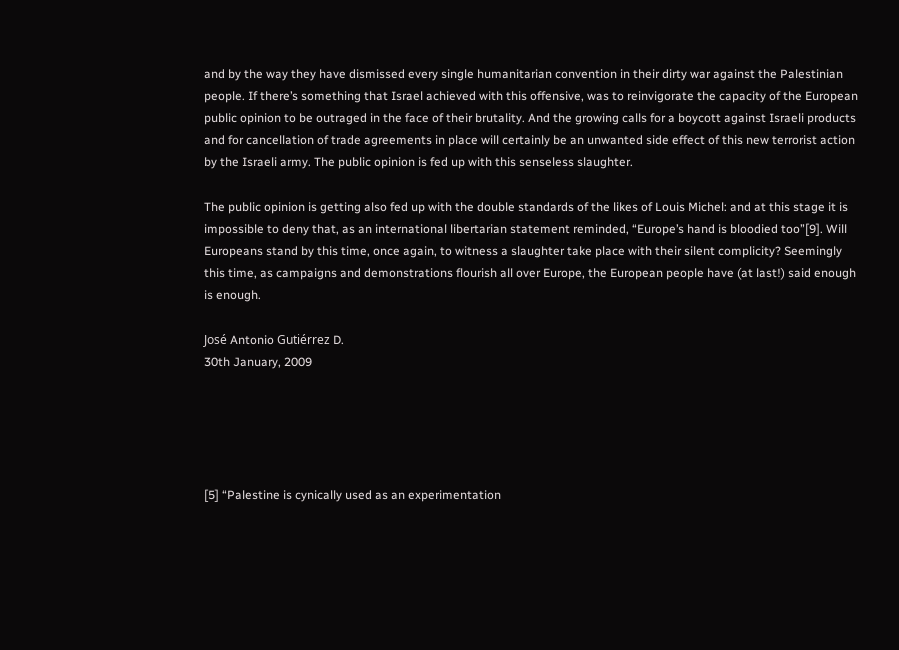and by the way they have dismissed every single humanitarian convention in their dirty war against the Palestinian people. If there’s something that Israel achieved with this offensive, was to reinvigorate the capacity of the European public opinion to be outraged in the face of their brutality. And the growing calls for a boycott against Israeli products and for cancellation of trade agreements in place will certainly be an unwanted side effect of this new terrorist action by the Israeli army. The public opinion is fed up with this senseless slaughter.

The public opinion is getting also fed up with the double standards of the likes of Louis Michel: and at this stage it is impossible to deny that, as an international libertarian statement reminded, “Europe’s hand is bloodied too”[9]. Will Europeans stand by this time, once again, to witness a slaughter take place with their silent complicity? Seemingly this time, as campaigns and demonstrations flourish all over Europe, the European people have (at last!) said enough is enough.

José Antonio Gutiérrez D.
30th January, 2009





[5] “Palestine is cynically used as an experimentation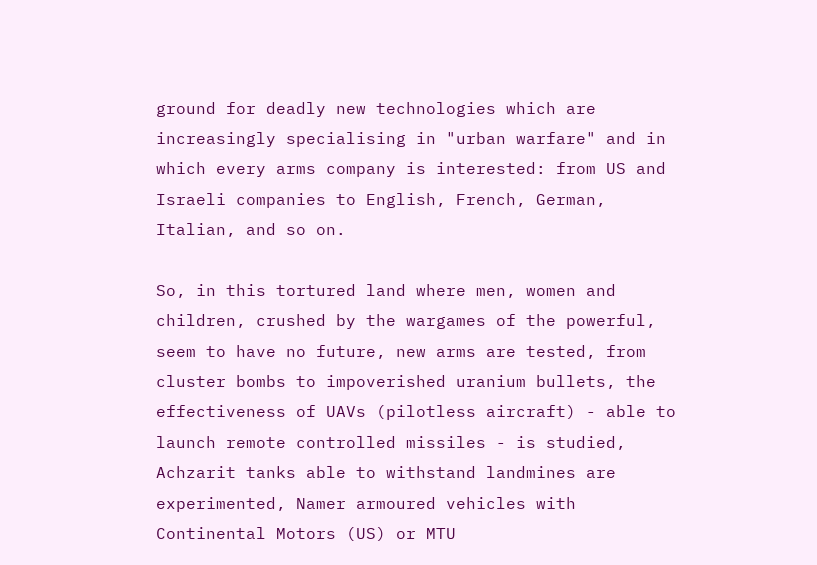ground for deadly new technologies which are increasingly specialising in "urban warfare" and in which every arms company is interested: from US and Israeli companies to English, French, German, Italian, and so on.

So, in this tortured land where men, women and children, crushed by the wargames of the powerful, seem to have no future, new arms are tested, from cluster bombs to impoverished uranium bullets, the effectiveness of UAVs (pilotless aircraft) - able to launch remote controlled missiles - is studied, Achzarit tanks able to withstand landmines are experimented, Namer armoured vehicles with Continental Motors (US) or MTU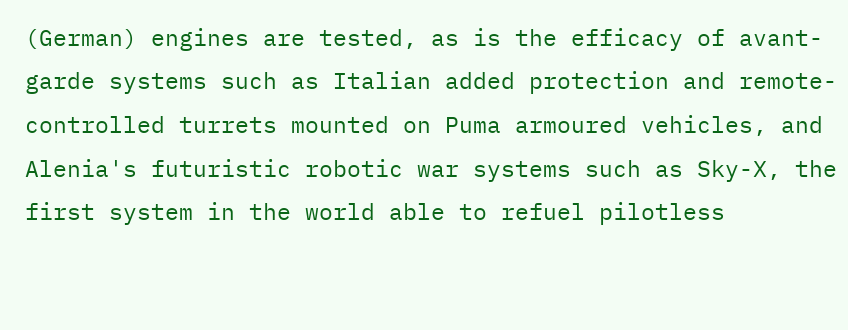(German) engines are tested, as is the efficacy of avant-garde systems such as Italian added protection and remote-controlled turrets mounted on Puma armoured vehicles, and Alenia's futuristic robotic war systems such as Sky-X, the first system in the world able to refuel pilotless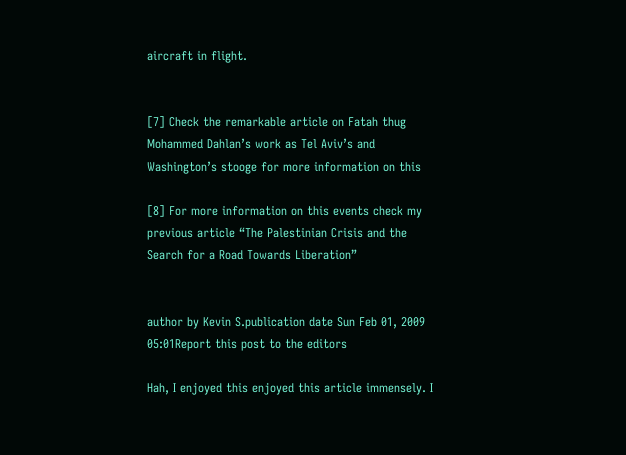aircraft in flight.


[7] Check the remarkable article on Fatah thug Mohammed Dahlan’s work as Tel Aviv’s and Washington’s stooge for more information on this

[8] For more information on this events check my previous article “The Palestinian Crisis and the Search for a Road Towards Liberation”


author by Kevin S.publication date Sun Feb 01, 2009 05:01Report this post to the editors

Hah, I enjoyed this enjoyed this article immensely. I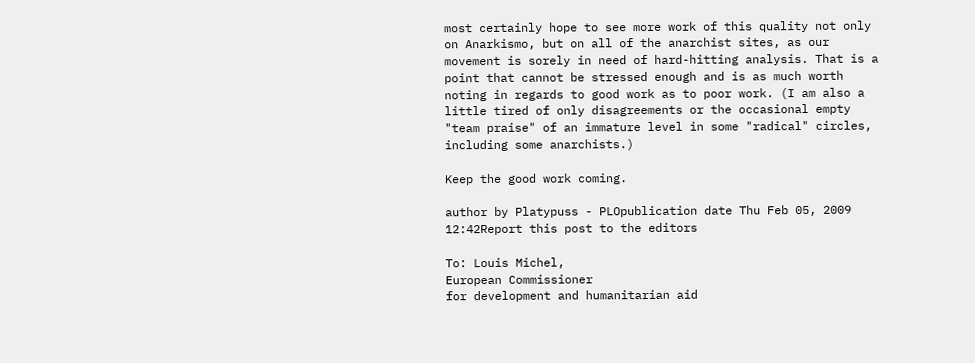most certainly hope to see more work of this quality not only on Anarkismo, but on all of the anarchist sites, as our movement is sorely in need of hard-hitting analysis. That is a point that cannot be stressed enough and is as much worth noting in regards to good work as to poor work. (I am also a little tired of only disagreements or the occasional empty "team praise" of an immature level in some "radical" circles, including some anarchists.)

Keep the good work coming.

author by Platypuss - PLOpublication date Thu Feb 05, 2009 12:42Report this post to the editors

To: Louis Michel,
European Commissioner
for development and humanitarian aid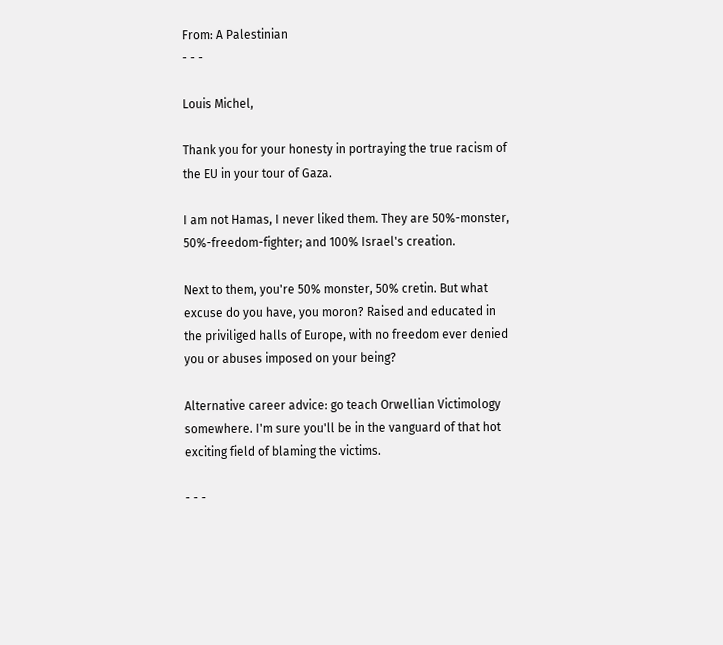From: A Palestinian
- - -

Louis Michel,

Thank you for your honesty in portraying the true racism of the EU in your tour of Gaza.

I am not Hamas, I never liked them. They are 50%-monster, 50%-freedom-fighter; and 100% Israel's creation.

Next to them, you're 50% monster, 50% cretin. But what excuse do you have, you moron? Raised and educated in the priviliged halls of Europe, with no freedom ever denied you or abuses imposed on your being?

Alternative career advice: go teach Orwellian Victimology somewhere. I'm sure you'll be in the vanguard of that hot exciting field of blaming the victims.

- - -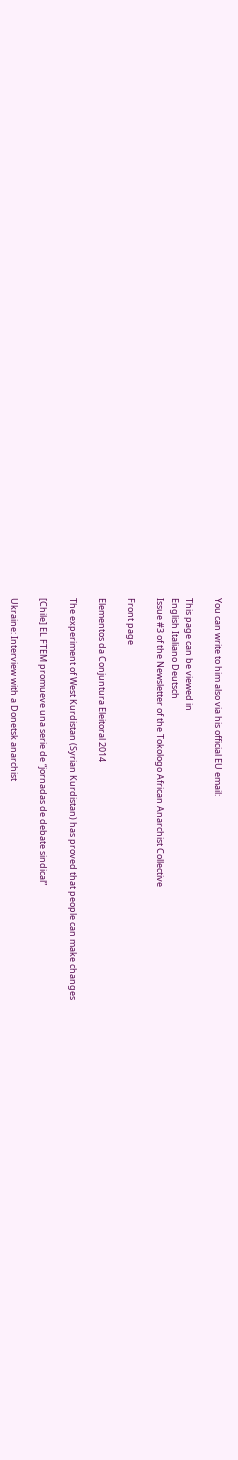You can write to him also via his official EU email:

This page can be viewed in
English Italiano Deutsch
Issue #3 of the Newsletter of the Tokologo African Anarchist Collective

Front page

Elementos da Conjuntura Eleitoral 2014

The experiment of West Kurdistan (Syrian Kurdistan) has proved that people can make changes

[Chile] EL FTEM promueve una serie de “jornadas de debate sindical”

Ukraine: Interview with a Donetsk anarchist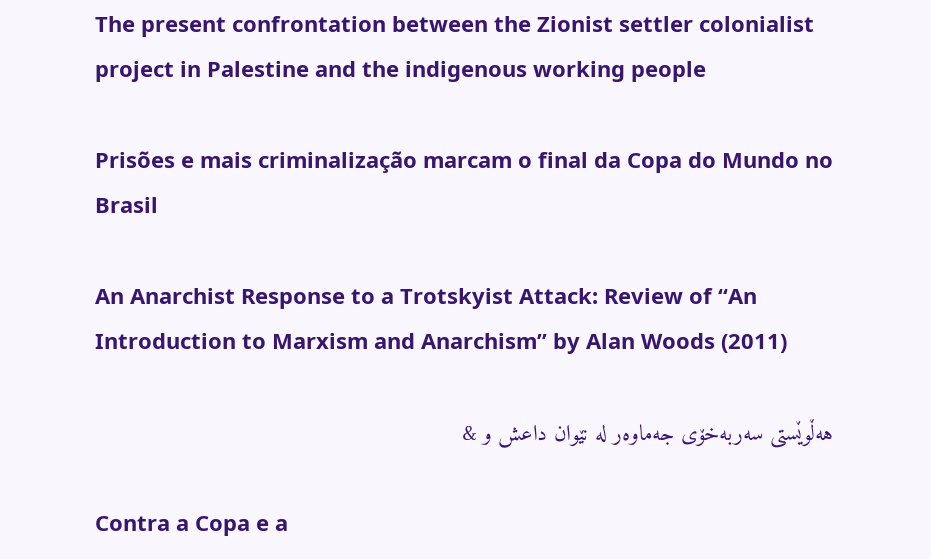The present confrontation between the Zionist settler colonialist project in Palestine and the indigenous working people

Prisões e mais criminalização marcam o final da Copa do Mundo no Brasil

An Anarchist Response to a Trotskyist Attack: Review of “An Introduction to Marxism and Anarchism” by Alan Woods (2011)

هەڵوێستی سەربەخۆی جەماوەر لە نێوان داعش و &

Contra a Copa e a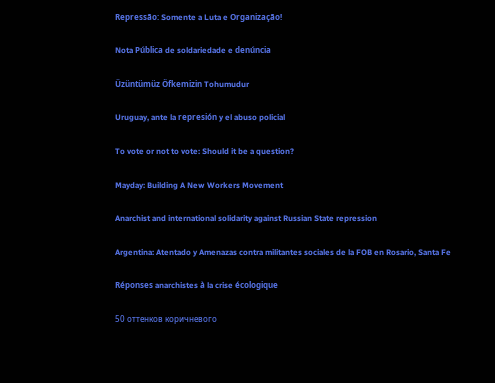Repressão: Somente a Luta e Organização!

Nota Pública de soldariedade e denúncia

Üzüntümüz Öfkemizin Tohumudur

Uruguay, ante la represión y el abuso policial

To vote or not to vote: Should it be a question?

Mayday: Building A New Workers Movement

Anarchist and international solidarity against Russian State repression

Argentina: Atentado y Amenazas contra militantes sociales de la FOB en Rosario, Santa Fe

Réponses anarchistes à la crise écologique

50 оттенков коричневого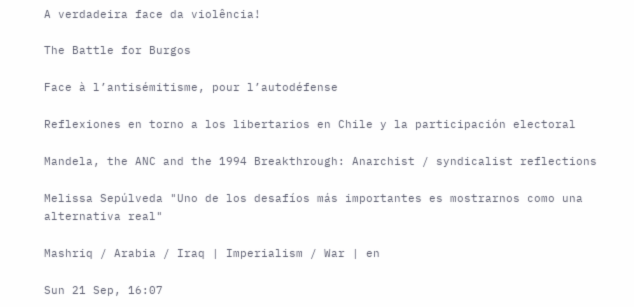A verdadeira face da violência!

The Battle for Burgos

Face à l’antisémitisme, pour l’autodéfense

Reflexiones en torno a los libertarios en Chile y la participación electoral

Mandela, the ANC and the 1994 Breakthrough: Anarchist / syndicalist reflections

Melissa Sepúlveda "Uno de los desafíos más importantes es mostrarnos como una alternativa real"

Mashriq / Arabia / Iraq | Imperialism / War | en

Sun 21 Sep, 16:07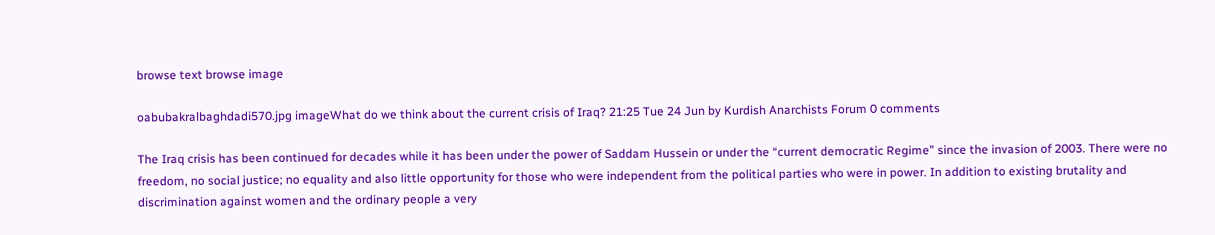browse text browse image

oabubakralbaghdadi570.jpg imageWhat do we think about the current crisis of Iraq? 21:25 Tue 24 Jun by Kurdish Anarchists Forum 0 comments

The Iraq crisis has been continued for decades while it has been under the power of Saddam Hussein or under the “current democratic Regime” since the invasion of 2003. There were no freedom, no social justice; no equality and also little opportunity for those who were independent from the political parties who were in power. In addition to existing brutality and discrimination against women and the ordinary people a very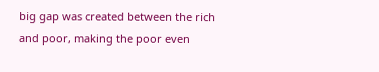big gap was created between the rich and poor, making the poor even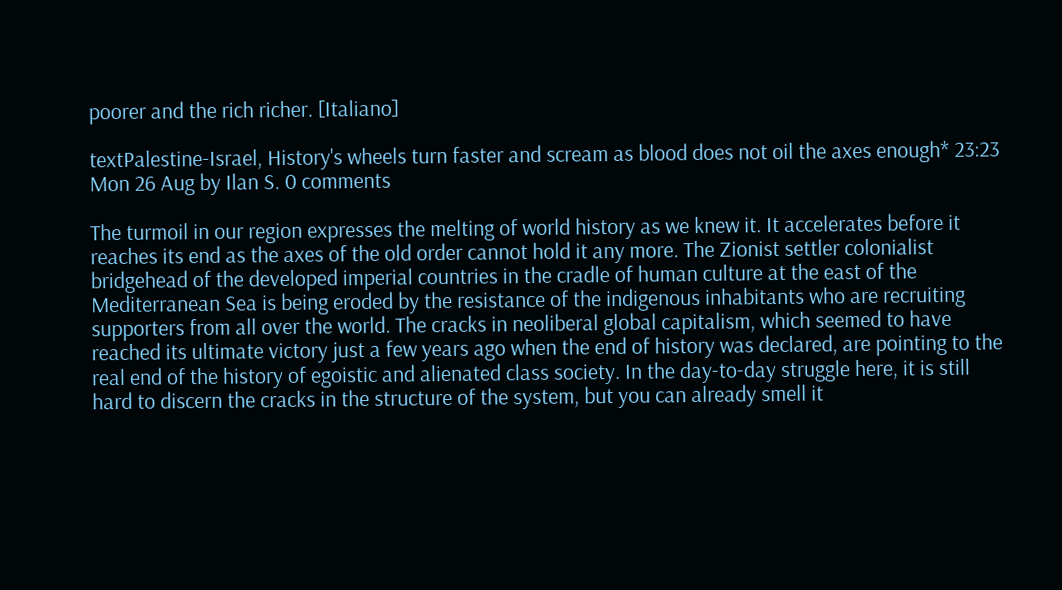poorer and the rich richer. [Italiano]

textPalestine-Israel, History's wheels turn faster and scream as blood does not oil the axes enough* 23:23 Mon 26 Aug by Ilan S. 0 comments

The turmoil in our region expresses the melting of world history as we knew it. It accelerates before it reaches its end as the axes of the old order cannot hold it any more. The Zionist settler colonialist bridgehead of the developed imperial countries in the cradle of human culture at the east of the Mediterranean Sea is being eroded by the resistance of the indigenous inhabitants who are recruiting supporters from all over the world. The cracks in neoliberal global capitalism, which seemed to have reached its ultimate victory just a few years ago when the end of history was declared, are pointing to the real end of the history of egoistic and alienated class society. In the day-to-day struggle here, it is still hard to discern the cracks in the structure of the system, but you can already smell it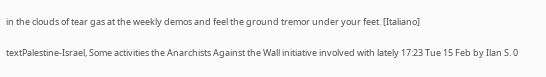in the clouds of tear gas at the weekly demos and feel the ground tremor under your feet. [Italiano]

textPalestine-Israel, Some activities the Anarchists Against the Wall initiative involved with lately 17:23 Tue 15 Feb by Ilan S. 0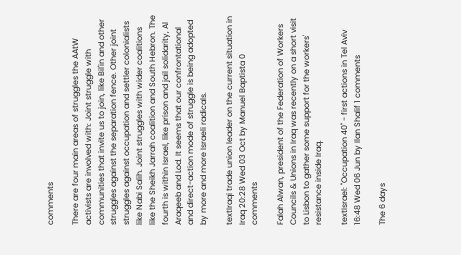comments

There are four main areas of struggles the AAtW activists are involved with: Joint struggle with communities that invite us to join, like Bil'in and other struggles against the separation fence. Other joint struggles against occupation and settler colonialists like Nabi Salih. Joint struggles with wider coalitions like the Sheikh Jarrah coalition and South Hebron. The fourth is within Israel, like prison and jail solidarity, Al Araqeeb and Lod. It seems that our confrontational and direct-action mode of struggle is being adopted by more and more Israeli radicals.

textIraqi trade union leader on the current situation in Iraq 20:28 Wed 03 Oct by Manuel Baptista 0 comments

Falah Alwan, president of the Federation of Workers Councils & Unions in Iraq was recently on a short visit to Lisbon to gather some support for the workers' resistance inside Iraq.

textIsrael: "Occupation 40" - first actions in Tel Aviv 16:48 Wed 06 Jun by Ilan Shalif 1 comments

The 6 days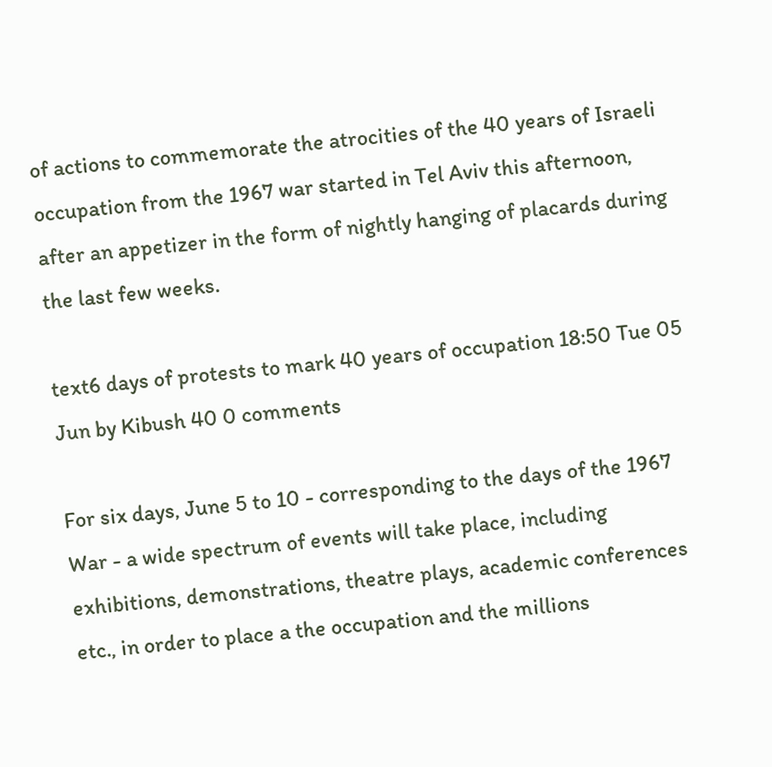of actions to commemorate the atrocities of the 40 years of Israeli occupation from the 1967 war started in Tel Aviv this afternoon, after an appetizer in the form of nightly hanging of placards during the last few weeks.

text6 days of protests to mark 40 years of occupation 18:50 Tue 05 Jun by Kibush 40 0 comments

For six days, June 5 to 10 - corresponding to the days of the 1967 War - a wide spectrum of events will take place, including exhibitions, demonstrations, theatre plays, academic conferences etc., in order to place a the occupation and the millions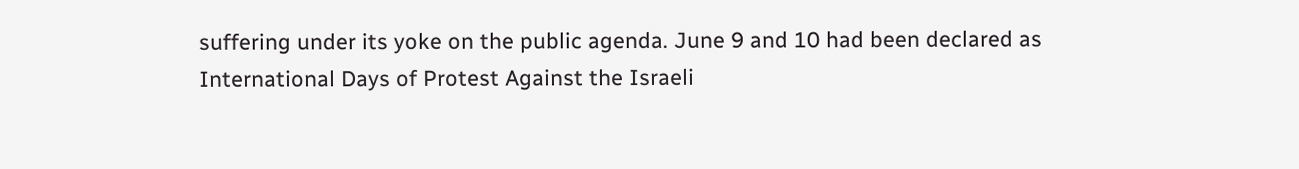suffering under its yoke on the public agenda. June 9 and 10 had been declared as International Days of Protest Against the Israeli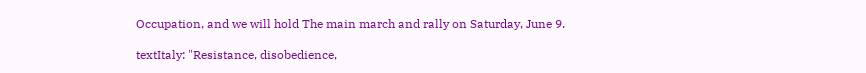Occupation, and we will hold The main march and rally on Saturday, June 9.

textItaly: "Resistance, disobedience,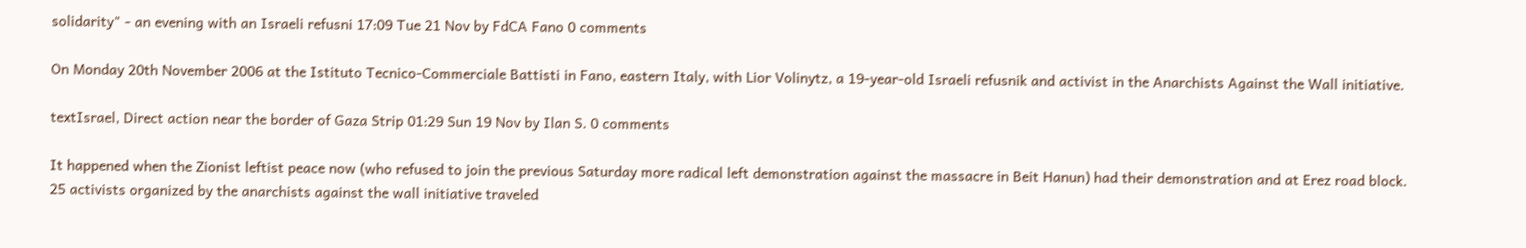solidarity" - an evening with an Israeli refusni 17:09 Tue 21 Nov by FdCA Fano 0 comments

On Monday 20th November 2006 at the Istituto Tecnico-Commerciale Battisti in Fano, eastern Italy, with Lior Volinytz, a 19-year-old Israeli refusnik and activist in the Anarchists Against the Wall initiative.

textIsrael, Direct action near the border of Gaza Strip 01:29 Sun 19 Nov by Ilan S. 0 comments

It happened when the Zionist leftist peace now (who refused to join the previous Saturday more radical left demonstration against the massacre in Beit Hanun) had their demonstration and at Erez road block. 25 activists organized by the anarchists against the wall initiative traveled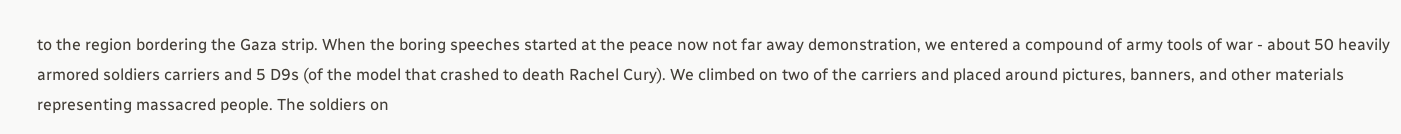to the region bordering the Gaza strip. When the boring speeches started at the peace now not far away demonstration, we entered a compound of army tools of war - about 50 heavily armored soldiers carriers and 5 D9s (of the model that crashed to death Rachel Cury). We climbed on two of the carriers and placed around pictures, banners, and other materials representing massacred people. The soldiers on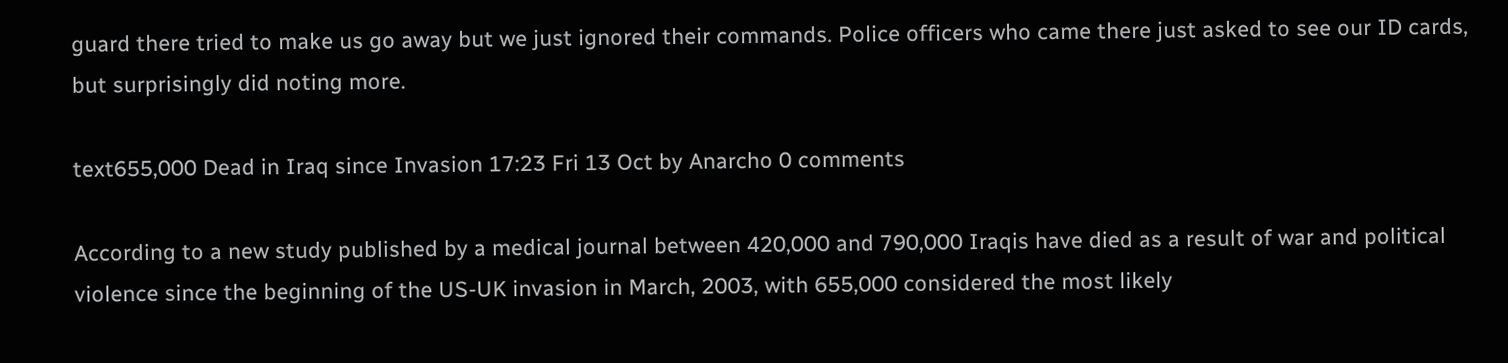guard there tried to make us go away but we just ignored their commands. Police officers who came there just asked to see our ID cards, but surprisingly did noting more.

text655,000 Dead in Iraq since Invasion 17:23 Fri 13 Oct by Anarcho 0 comments

According to a new study published by a medical journal between 420,000 and 790,000 Iraqis have died as a result of war and political violence since the beginning of the US-UK invasion in March, 2003, with 655,000 considered the most likely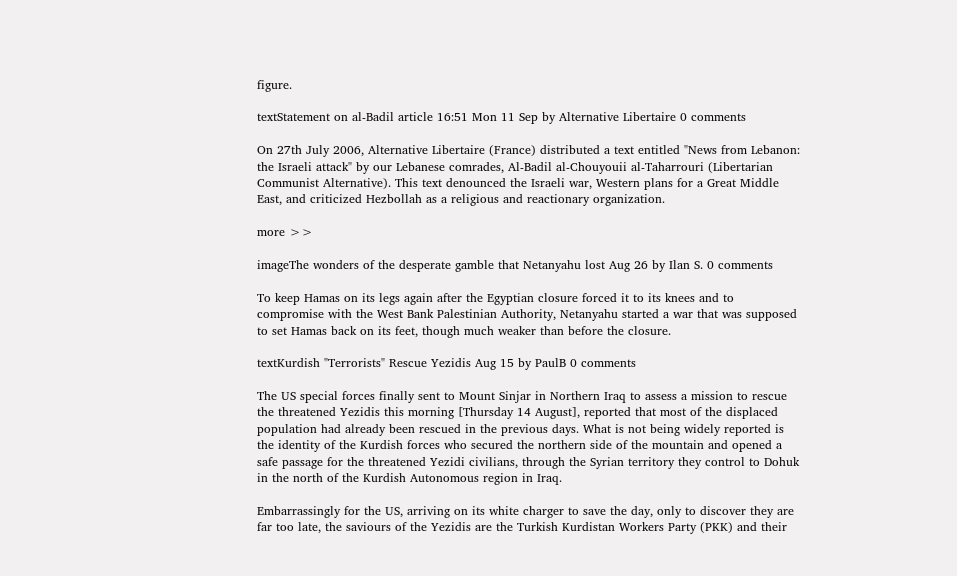figure.

textStatement on al-Badil article 16:51 Mon 11 Sep by Alternative Libertaire 0 comments

On 27th July 2006, Alternative Libertaire (France) distributed a text entitled "News from Lebanon: the Israeli attack" by our Lebanese comrades, Al-Badil al-Chouyouii al-Taharrouri (Libertarian Communist Alternative). This text denounced the Israeli war, Western plans for a Great Middle East, and criticized Hezbollah as a religious and reactionary organization.

more >>

imageThe wonders of the desperate gamble that Netanyahu lost Aug 26 by Ilan S. 0 comments

To keep Hamas on its legs again after the Egyptian closure forced it to its knees and to compromise with the West Bank Palestinian Authority, Netanyahu started a war that was supposed to set Hamas back on its feet, though much weaker than before the closure.

textKurdish "Terrorists" Rescue Yezidis Aug 15 by PaulB 0 comments

The US special forces finally sent to Mount Sinjar in Northern Iraq to assess a mission to rescue the threatened Yezidis this morning [Thursday 14 August], reported that most of the displaced population had already been rescued in the previous days. What is not being widely reported is the identity of the Kurdish forces who secured the northern side of the mountain and opened a safe passage for the threatened Yezidi civilians, through the Syrian territory they control to Dohuk in the north of the Kurdish Autonomous region in Iraq.

Embarrassingly for the US, arriving on its white charger to save the day, only to discover they are far too late, the saviours of the Yezidis are the Turkish Kurdistan Workers Party (PKK) and their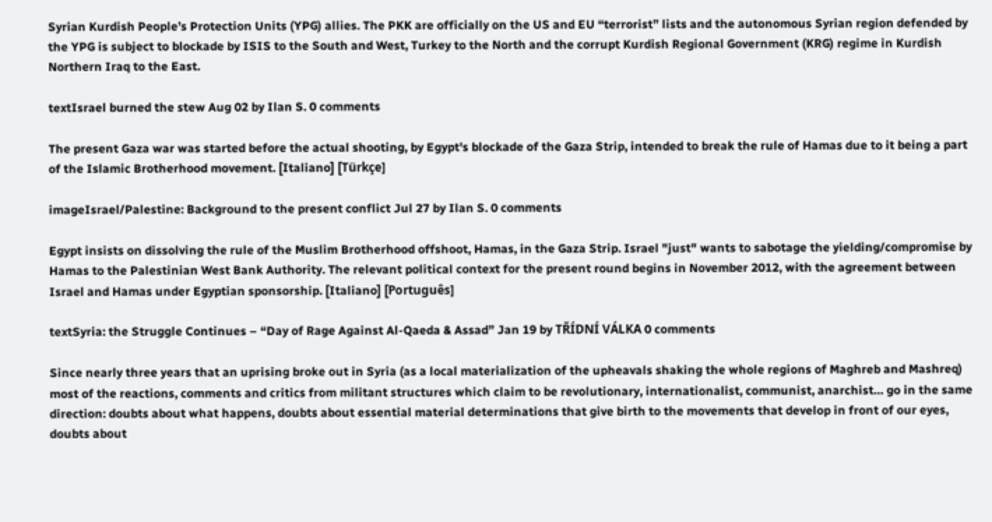Syrian Kurdish People’s Protection Units (YPG) allies. The PKK are officially on the US and EU “terrorist” lists and the autonomous Syrian region defended by the YPG is subject to blockade by ISIS to the South and West, Turkey to the North and the corrupt Kurdish Regional Government (KRG) regime in Kurdish Northern Iraq to the East.

textIsrael burned the stew Aug 02 by Ilan S. 0 comments

The present Gaza war was started before the actual shooting, by Egypt's blockade of the Gaza Strip, intended to break the rule of Hamas due to it being a part of the Islamic Brotherhood movement. [Italiano] [Türkçe]

imageIsrael/Palestine: Background to the present conflict Jul 27 by Ilan S. 0 comments

Egypt insists on dissolving the rule of the Muslim Brotherhood offshoot, Hamas, in the Gaza Strip. Israel "just" wants to sabotage the yielding/compromise by Hamas to the Palestinian West Bank Authority. The relevant political context for the present round begins in November 2012, with the agreement between Israel and Hamas under Egyptian sponsorship. [Italiano] [Português]

textSyria: the Struggle Continues – “Day of Rage Against Al-Qaeda & Assad” Jan 19 by TŘÍDNÍ VÁLKA 0 comments

Since nearly three years that an uprising broke out in Syria (as a local materialization of the upheavals shaking the whole regions of Maghreb and Mashreq) most of the reactions, comments and critics from militant structures which claim to be revolutionary, internationalist, communist, anarchist… go in the same direction: doubts about what happens, doubts about essential material determinations that give birth to the movements that develop in front of our eyes, doubts about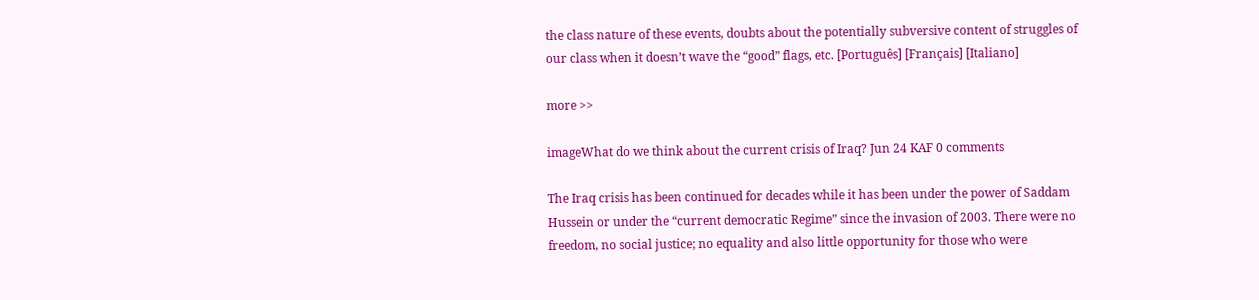the class nature of these events, doubts about the potentially subversive content of struggles of our class when it doesn’t wave the “good” flags, etc. [Português] [Français] [Italiano]

more >>

imageWhat do we think about the current crisis of Iraq? Jun 24 KAF 0 comments

The Iraq crisis has been continued for decades while it has been under the power of Saddam Hussein or under the “current democratic Regime” since the invasion of 2003. There were no freedom, no social justice; no equality and also little opportunity for those who were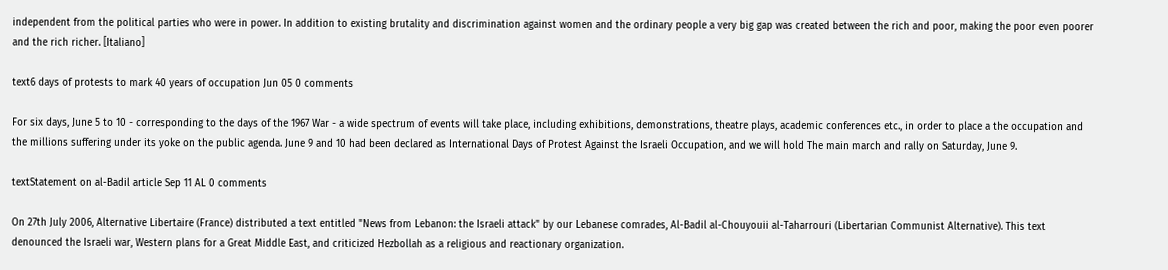independent from the political parties who were in power. In addition to existing brutality and discrimination against women and the ordinary people a very big gap was created between the rich and poor, making the poor even poorer and the rich richer. [Italiano]

text6 days of protests to mark 40 years of occupation Jun 05 0 comments

For six days, June 5 to 10 - corresponding to the days of the 1967 War - a wide spectrum of events will take place, including exhibitions, demonstrations, theatre plays, academic conferences etc., in order to place a the occupation and the millions suffering under its yoke on the public agenda. June 9 and 10 had been declared as International Days of Protest Against the Israeli Occupation, and we will hold The main march and rally on Saturday, June 9.

textStatement on al-Badil article Sep 11 AL 0 comments

On 27th July 2006, Alternative Libertaire (France) distributed a text entitled "News from Lebanon: the Israeli attack" by our Lebanese comrades, Al-Badil al-Chouyouii al-Taharrouri (Libertarian Communist Alternative). This text denounced the Israeli war, Western plans for a Great Middle East, and criticized Hezbollah as a religious and reactionary organization.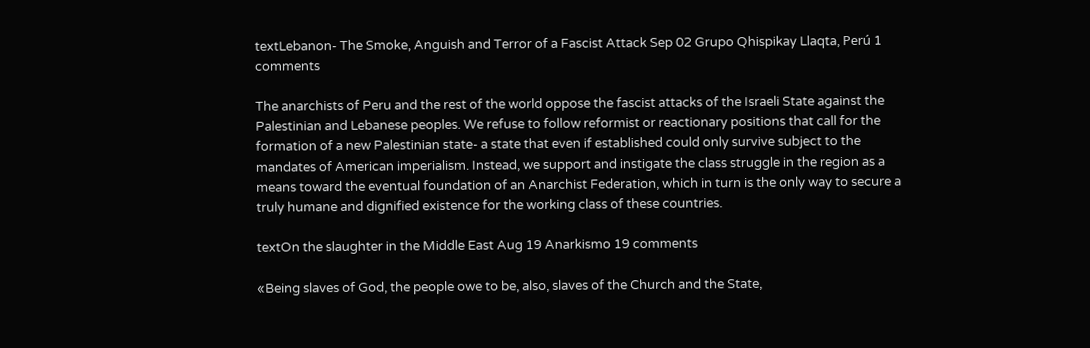textLebanon- The Smoke, Anguish and Terror of a Fascist Attack Sep 02 Grupo Qhispikay Llaqta, Perú 1 comments

The anarchists of Peru and the rest of the world oppose the fascist attacks of the Israeli State against the Palestinian and Lebanese peoples. We refuse to follow reformist or reactionary positions that call for the formation of a new Palestinian state- a state that even if established could only survive subject to the mandates of American imperialism. Instead, we support and instigate the class struggle in the region as a means toward the eventual foundation of an Anarchist Federation, which in turn is the only way to secure a truly humane and dignified existence for the working class of these countries.

textOn the slaughter in the Middle East Aug 19 Anarkismo 19 comments

«Being slaves of God, the people owe to be, also, slaves of the Church and the State,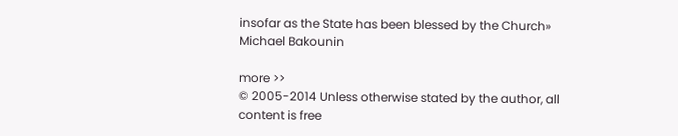insofar as the State has been blessed by the Church» Michael Bakounin

more >>
© 2005-2014 Unless otherwise stated by the author, all content is free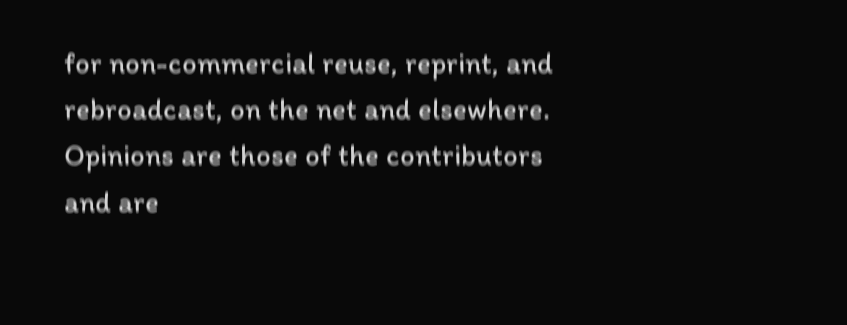for non-commercial reuse, reprint, and rebroadcast, on the net and elsewhere. Opinions are those of the contributors and are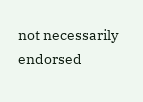not necessarily endorsed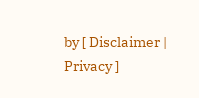by [ Disclaimer | Privacy ]